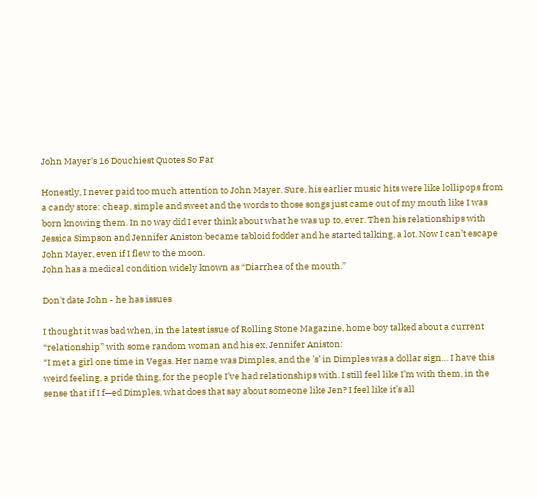John Mayer's 16 Douchiest Quotes So Far

Honestly, I never paid too much attention to John Mayer. Sure, his earlier music hits were like lollipops from a candy store: cheap, simple and sweet and the words to those songs just came out of my mouth like I was born knowing them. In no way did I ever think about what he was up to, ever. Then his relationships with Jessica Simpson and Jennifer Aniston became tabloid fodder and he started talking, a lot. Now I can’t escape John Mayer, even if I flew to the moon.
John has a medical condition widely known as “Diarrhea of the mouth.”

Don't date John - he has issues

I thought it was bad when, in the latest issue of Rolling Stone Magazine, home boy talked about a current “relationship” with some random woman and his ex, Jennifer Aniston:
“I met a girl one time in Vegas. Her name was Dimples, and the ’s’ in Dimples was a dollar sign… I have this weird feeling, a pride thing, for the people I’ve had relationships with. I still feel like I’m with them, in the sense that if I f—ed Dimples, what does that say about someone like Jen? I feel like it’s all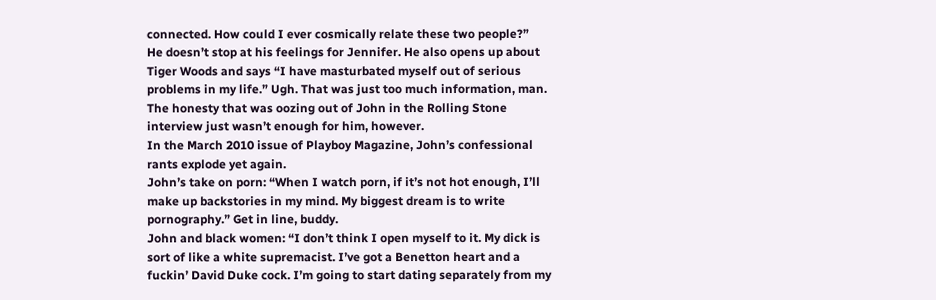connected. How could I ever cosmically relate these two people?”
He doesn’t stop at his feelings for Jennifer. He also opens up about Tiger Woods and says “I have masturbated myself out of serious problems in my life.” Ugh. That was just too much information, man.
The honesty that was oozing out of John in the Rolling Stone interview just wasn’t enough for him, however.
In the March 2010 issue of Playboy Magazine, John’s confessional rants explode yet again.
John’s take on porn: “When I watch porn, if it’s not hot enough, I’ll make up backstories in my mind. My biggest dream is to write pornography.” Get in line, buddy.
John and black women: “I don’t think I open myself to it. My dick is sort of like a white supremacist. I’ve got a Benetton heart and a fuckin’ David Duke cock. I’m going to start dating separately from my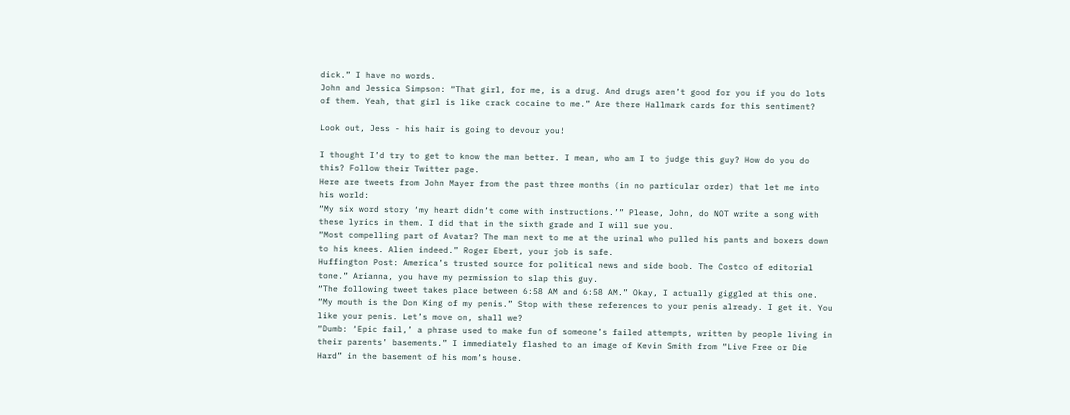dick.” I have no words.
John and Jessica Simpson: “That girl, for me, is a drug. And drugs aren’t good for you if you do lots of them. Yeah, that girl is like crack cocaine to me.” Are there Hallmark cards for this sentiment?

Look out, Jess - his hair is going to devour you!

I thought I’d try to get to know the man better. I mean, who am I to judge this guy? How do you do this? Follow their Twitter page.
Here are tweets from John Mayer from the past three months (in no particular order) that let me into his world:
“My six word story ‘my heart didn’t come with instructions.’” Please, John, do NOT write a song with these lyrics in them. I did that in the sixth grade and I will sue you.
“Most compelling part of Avatar? The man next to me at the urinal who pulled his pants and boxers down to his knees. Alien indeed.” Roger Ebert, your job is safe.
Huffington Post: America’s trusted source for political news and side boob. The Costco of editorial tone.” Arianna, you have my permission to slap this guy.
“The following tweet takes place between 6:58 AM and 6:58 AM.” Okay, I actually giggled at this one.
“My mouth is the Don King of my penis.” Stop with these references to your penis already. I get it. You like your penis. Let’s move on, shall we?
“Dumb: ‘Epic fail,’ a phrase used to make fun of someone’s failed attempts, written by people living in their parents’ basements.” I immediately flashed to an image of Kevin Smith from “Live Free or Die Hard” in the basement of his mom’s house.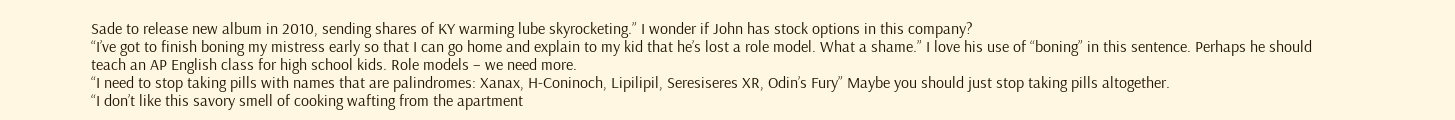Sade to release new album in 2010, sending shares of KY warming lube skyrocketing.” I wonder if John has stock options in this company?
“I’ve got to finish boning my mistress early so that I can go home and explain to my kid that he’s lost a role model. What a shame.” I love his use of “boning” in this sentence. Perhaps he should teach an AP English class for high school kids. Role models – we need more.
“I need to stop taking pills with names that are palindromes: Xanax, H-Coninoch, Lipilipil, Seresiseres XR, Odin’s Fury” Maybe you should just stop taking pills altogether.
“I don’t like this savory smell of cooking wafting from the apartment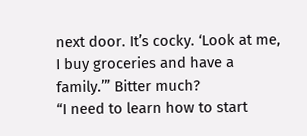next door. It’s cocky. ‘Look at me, I buy groceries and have a family.’” Bitter much?
“I need to learn how to start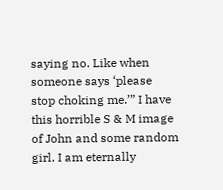saying no. Like when someone says ‘please stop choking me.’” I have this horrible S & M image of John and some random girl. I am eternally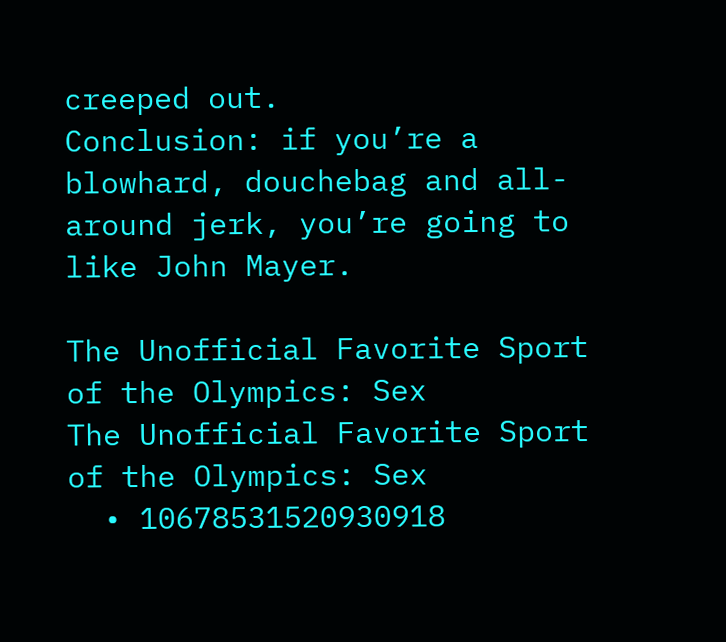creeped out.
Conclusion: if you’re a blowhard, douchebag and all-around jerk, you’re going to like John Mayer.

The Unofficial Favorite Sport of the Olympics: Sex
The Unofficial Favorite Sport of the Olympics: Sex
  • 10678531520930918